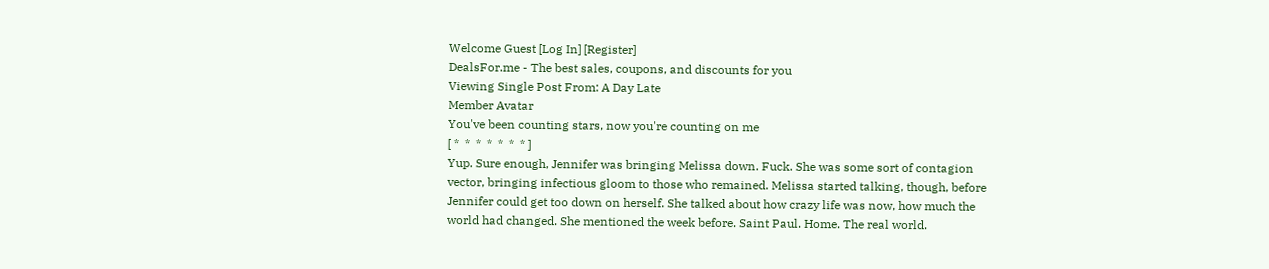Welcome Guest [Log In] [Register]
DealsFor.me - The best sales, coupons, and discounts for you
Viewing Single Post From: A Day Late
Member Avatar
You've been counting stars, now you're counting on me
[ *  *  *  *  *  *  * ]
Yup. Sure enough, Jennifer was bringing Melissa down. Fuck. She was some sort of contagion vector, bringing infectious gloom to those who remained. Melissa started talking, though, before Jennifer could get too down on herself. She talked about how crazy life was now, how much the world had changed. She mentioned the week before. Saint Paul. Home. The real world.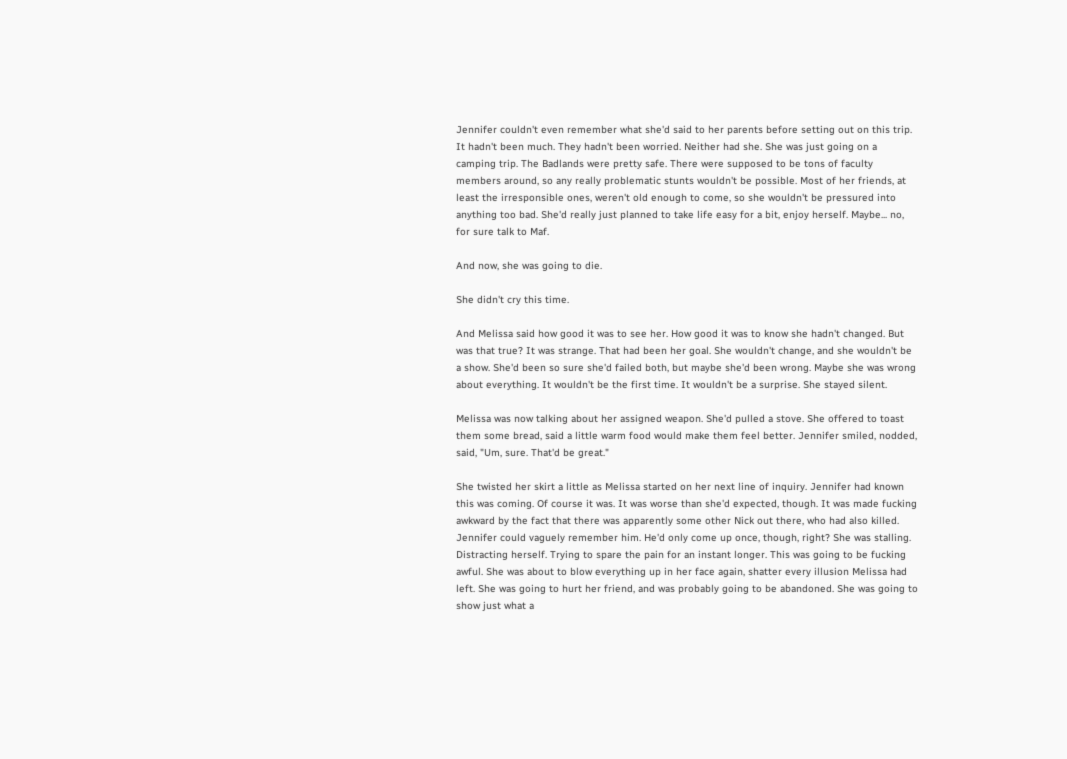Jennifer couldn't even remember what she'd said to her parents before setting out on this trip. It hadn't been much. They hadn't been worried. Neither had she. She was just going on a camping trip. The Badlands were pretty safe. There were supposed to be tons of faculty members around, so any really problematic stunts wouldn't be possible. Most of her friends, at least the irresponsible ones, weren't old enough to come, so she wouldn't be pressured into anything too bad. She'd really just planned to take life easy for a bit, enjoy herself. Maybe... no, for sure talk to Maf.

And now, she was going to die.

She didn't cry this time.

And Melissa said how good it was to see her. How good it was to know she hadn't changed. But was that true? It was strange. That had been her goal. She wouldn't change, and she wouldn't be a show. She'd been so sure she'd failed both, but maybe she'd been wrong. Maybe she was wrong about everything. It wouldn't be the first time. It wouldn't be a surprise. She stayed silent.

Melissa was now talking about her assigned weapon. She'd pulled a stove. She offered to toast them some bread, said a little warm food would make them feel better. Jennifer smiled, nodded, said, "Um, sure. That'd be great."

She twisted her skirt a little as Melissa started on her next line of inquiry. Jennifer had known this was coming. Of course it was. It was worse than she'd expected, though. It was made fucking awkward by the fact that there was apparently some other Nick out there, who had also killed. Jennifer could vaguely remember him. He'd only come up once, though, right? She was stalling. Distracting herself. Trying to spare the pain for an instant longer. This was going to be fucking awful. She was about to blow everything up in her face again, shatter every illusion Melissa had left. She was going to hurt her friend, and was probably going to be abandoned. She was going to show just what a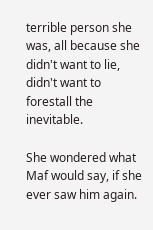terrible person she was, all because she didn't want to lie, didn't want to forestall the inevitable.

She wondered what Maf would say, if she ever saw him again.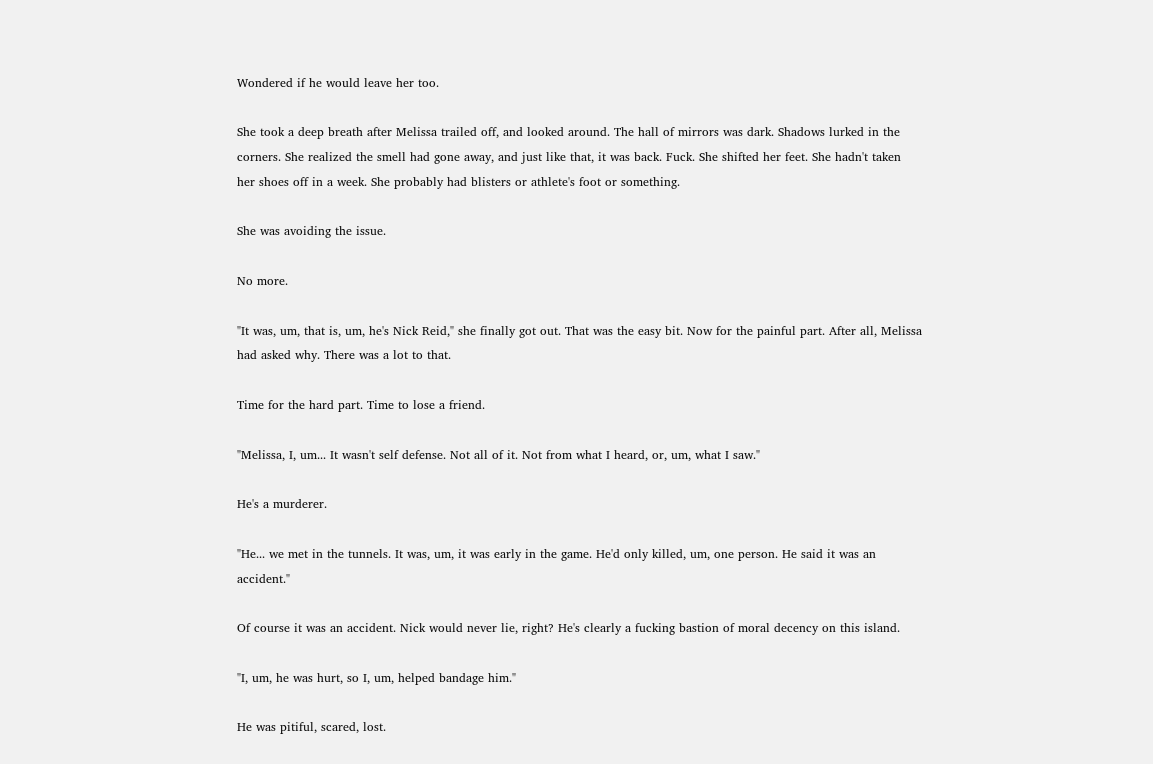Wondered if he would leave her too.

She took a deep breath after Melissa trailed off, and looked around. The hall of mirrors was dark. Shadows lurked in the corners. She realized the smell had gone away, and just like that, it was back. Fuck. She shifted her feet. She hadn't taken her shoes off in a week. She probably had blisters or athlete's foot or something.

She was avoiding the issue.

No more.

"It was, um, that is, um, he's Nick Reid," she finally got out. That was the easy bit. Now for the painful part. After all, Melissa had asked why. There was a lot to that.

Time for the hard part. Time to lose a friend.

"Melissa, I, um... It wasn't self defense. Not all of it. Not from what I heard, or, um, what I saw."

He's a murderer.

"He... we met in the tunnels. It was, um, it was early in the game. He'd only killed, um, one person. He said it was an accident."

Of course it was an accident. Nick would never lie, right? He's clearly a fucking bastion of moral decency on this island.

"I, um, he was hurt, so I, um, helped bandage him."

He was pitiful, scared, lost.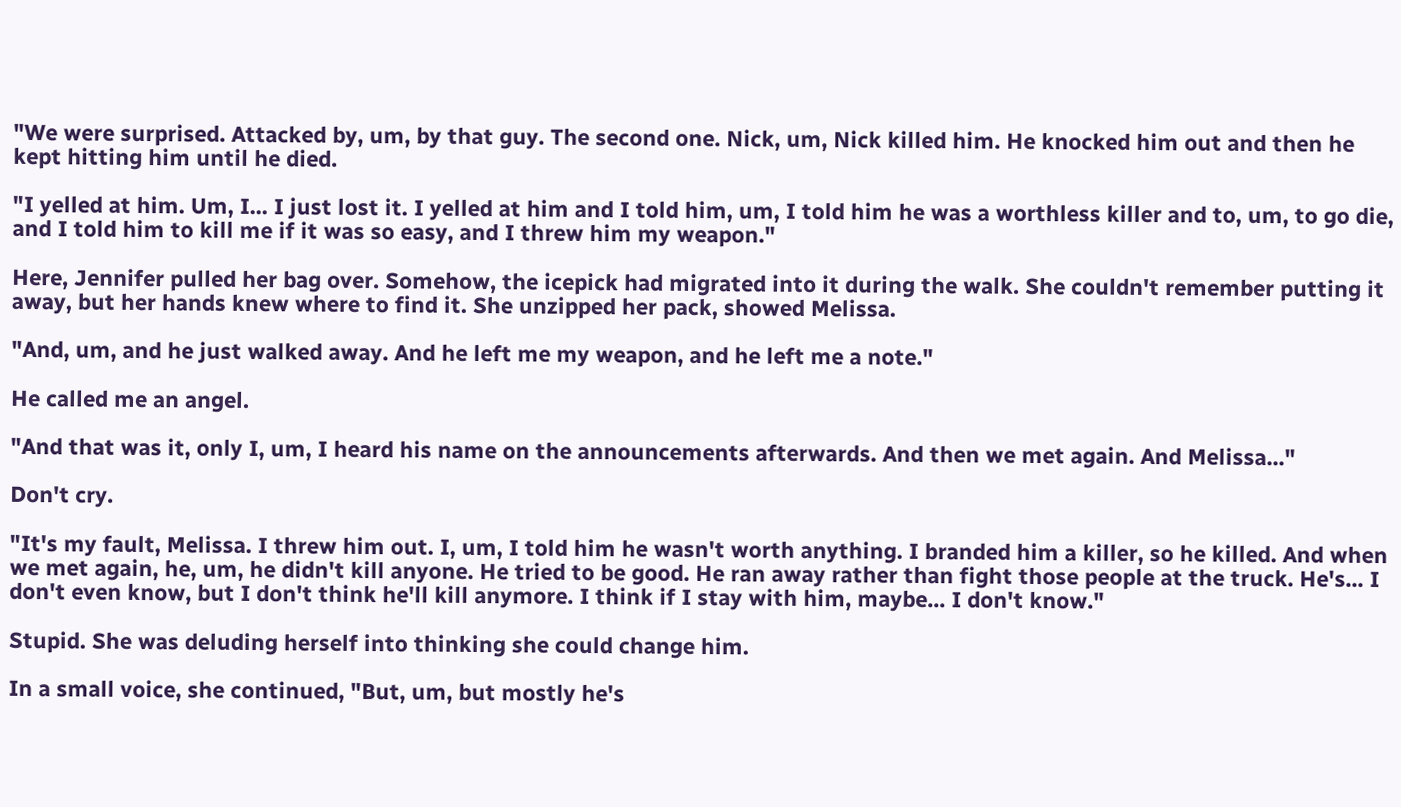"We were surprised. Attacked by, um, by that guy. The second one. Nick, um, Nick killed him. He knocked him out and then he kept hitting him until he died.

"I yelled at him. Um, I... I just lost it. I yelled at him and I told him, um, I told him he was a worthless killer and to, um, to go die, and I told him to kill me if it was so easy, and I threw him my weapon."

Here, Jennifer pulled her bag over. Somehow, the icepick had migrated into it during the walk. She couldn't remember putting it away, but her hands knew where to find it. She unzipped her pack, showed Melissa.

"And, um, and he just walked away. And he left me my weapon, and he left me a note."

He called me an angel.

"And that was it, only I, um, I heard his name on the announcements afterwards. And then we met again. And Melissa..."

Don't cry.

"It's my fault, Melissa. I threw him out. I, um, I told him he wasn't worth anything. I branded him a killer, so he killed. And when we met again, he, um, he didn't kill anyone. He tried to be good. He ran away rather than fight those people at the truck. He's... I don't even know, but I don't think he'll kill anymore. I think if I stay with him, maybe... I don't know."

Stupid. She was deluding herself into thinking she could change him.

In a small voice, she continued, "But, um, but mostly he's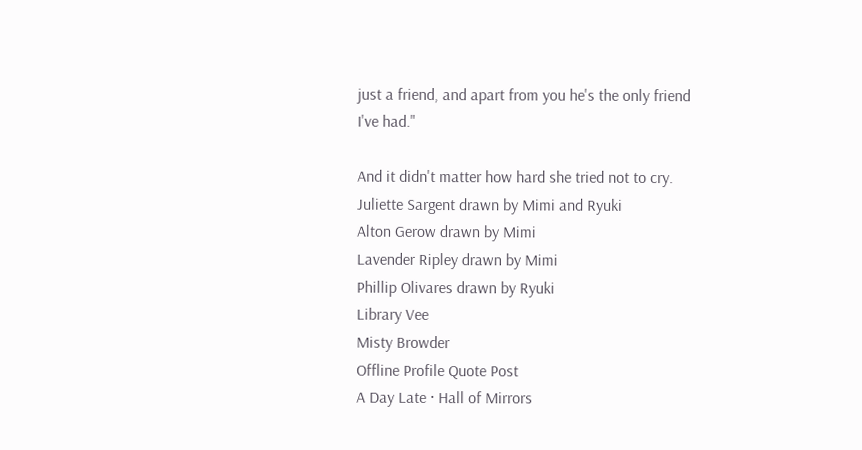just a friend, and apart from you he's the only friend I've had."

And it didn't matter how hard she tried not to cry.
Juliette Sargent drawn by Mimi and Ryuki
Alton Gerow drawn by Mimi
Lavender Ripley drawn by Mimi
Phillip Olivares drawn by Ryuki
Library Vee
Misty Browder
Offline Profile Quote Post
A Day Late · Hall of Mirrors